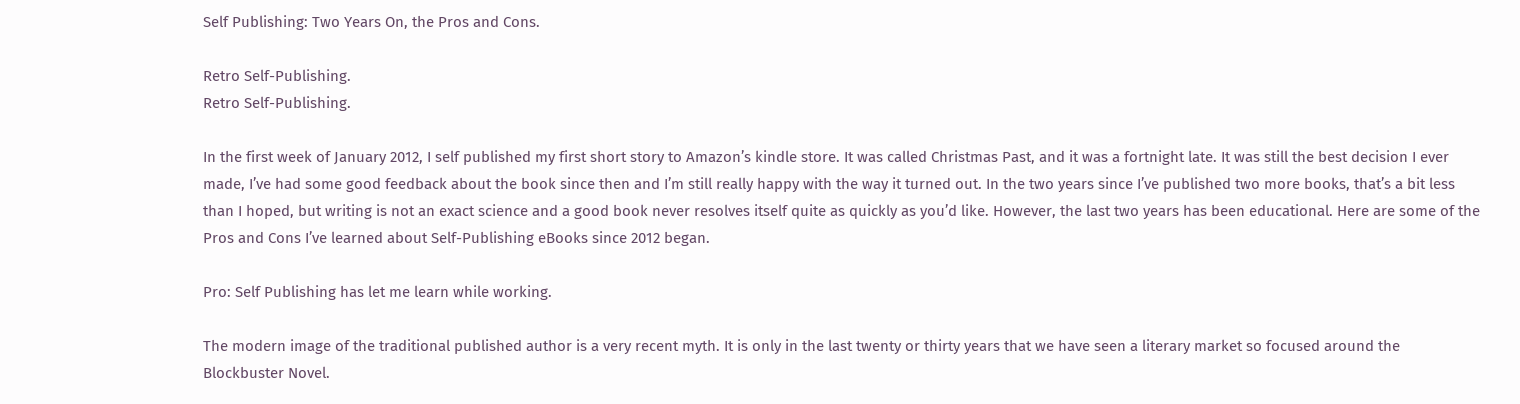Self Publishing: Two Years On, the Pros and Cons.

Retro Self-Publishing.
Retro Self-Publishing.

In the first week of January 2012, I self published my first short story to Amazon’s kindle store. It was called Christmas Past, and it was a fortnight late. It was still the best decision I ever made, I’ve had some good feedback about the book since then and I’m still really happy with the way it turned out. In the two years since I’ve published two more books, that’s a bit less than I hoped, but writing is not an exact science and a good book never resolves itself quite as quickly as you’d like. However, the last two years has been educational. Here are some of the Pros and Cons I’ve learned about Self-Publishing eBooks since 2012 began.

Pro: Self Publishing has let me learn while working.

The modern image of the traditional published author is a very recent myth. It is only in the last twenty or thirty years that we have seen a literary market so focused around the Blockbuster Novel.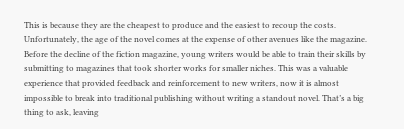This is because they are the cheapest to produce and the easiest to recoup the costs. Unfortunately, the age of the novel comes at the expense of other avenues like the magazine. Before the decline of the fiction magazine, young writers would be able to train their skills by submitting to magazines that took shorter works for smaller niches. This was a valuable experience that provided feedback and reinforcement to new writers, now it is almost impossible to break into traditional publishing without writing a standout novel. That’s a big thing to ask, leaving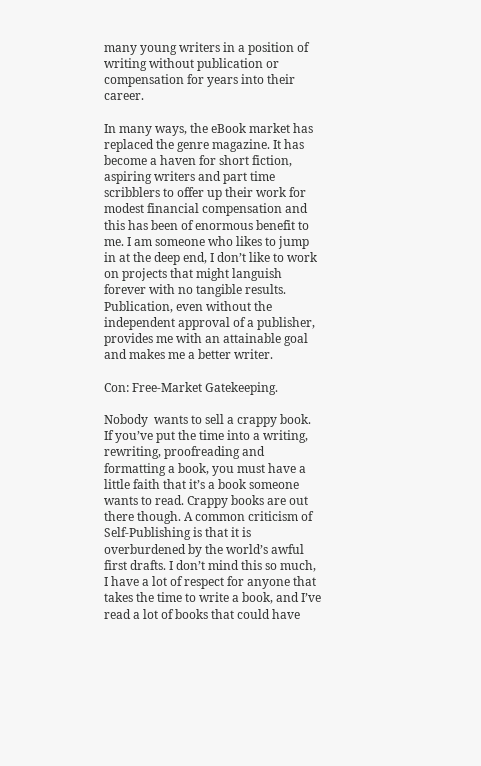many young writers in a position of writing without publication or compensation for years into their career.

In many ways, the eBook market has replaced the genre magazine. It has become a haven for short fiction, aspiring writers and part time scribblers to offer up their work for modest financial compensation and this has been of enormous benefit to me. I am someone who likes to jump in at the deep end, I don’t like to work on projects that might languish forever with no tangible results. Publication, even without the independent approval of a publisher, provides me with an attainable goal and makes me a better writer.

Con: Free-Market Gatekeeping.

Nobody  wants to sell a crappy book. If you’ve put the time into a writing, rewriting, proofreading and formatting a book, you must have a little faith that it’s a book someone wants to read. Crappy books are out there though. A common criticism of Self-Publishing is that it is overburdened by the world’s awful first drafts. I don’t mind this so much, I have a lot of respect for anyone that takes the time to write a book, and I’ve read a lot of books that could have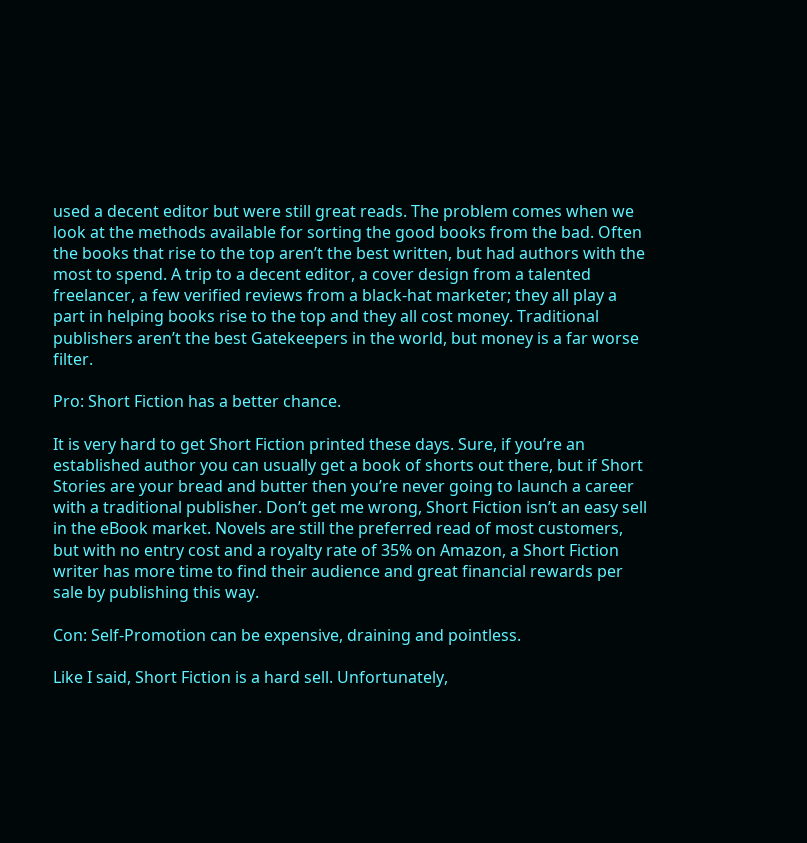used a decent editor but were still great reads. The problem comes when we look at the methods available for sorting the good books from the bad. Often the books that rise to the top aren’t the best written, but had authors with the most to spend. A trip to a decent editor, a cover design from a talented freelancer, a few verified reviews from a black-hat marketer; they all play a part in helping books rise to the top and they all cost money. Traditional publishers aren’t the best Gatekeepers in the world, but money is a far worse filter.

Pro: Short Fiction has a better chance.

It is very hard to get Short Fiction printed these days. Sure, if you’re an established author you can usually get a book of shorts out there, but if Short Stories are your bread and butter then you’re never going to launch a career with a traditional publisher. Don’t get me wrong, Short Fiction isn’t an easy sell in the eBook market. Novels are still the preferred read of most customers, but with no entry cost and a royalty rate of 35% on Amazon, a Short Fiction writer has more time to find their audience and great financial rewards per sale by publishing this way.

Con: Self-Promotion can be expensive, draining and pointless.

Like I said, Short Fiction is a hard sell. Unfortunately,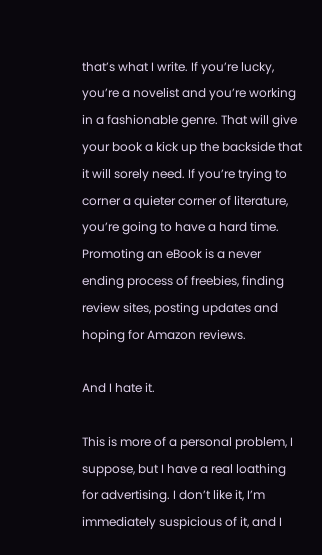that’s what I write. If you’re lucky, you’re a novelist and you’re working in a fashionable genre. That will give your book a kick up the backside that it will sorely need. If you’re trying to corner a quieter corner of literature, you’re going to have a hard time. Promoting an eBook is a never ending process of freebies, finding review sites, posting updates and hoping for Amazon reviews.

And I hate it.

This is more of a personal problem, I suppose, but I have a real loathing for advertising. I don’t like it, I’m immediately suspicious of it, and I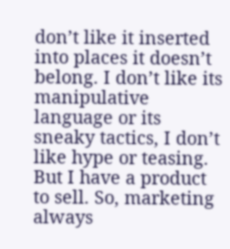don’t like it inserted into places it doesn’t belong. I don’t like its manipulative language or its sneaky tactics, I don’t like hype or teasing. But I have a product to sell. So, marketing always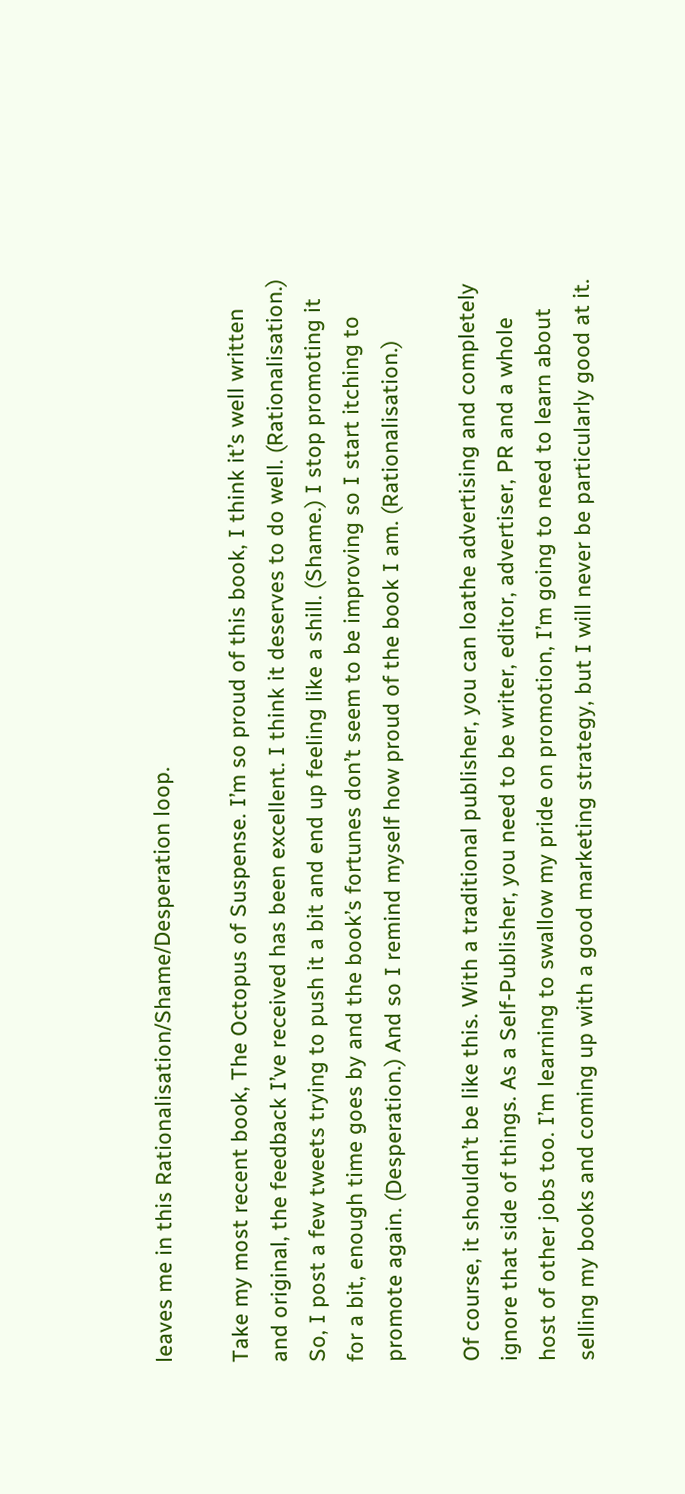leaves me in this Rationalisation/Shame/Desperation loop.

Take my most recent book, The Octopus of Suspense. I’m so proud of this book, I think it’s well written and original, the feedback I’ve received has been excellent. I think it deserves to do well. (Rationalisation.) So, I post a few tweets trying to push it a bit and end up feeling like a shill. (Shame.) I stop promoting it for a bit, enough time goes by and the book’s fortunes don’t seem to be improving so I start itching to promote again. (Desperation.) And so I remind myself how proud of the book I am. (Rationalisation.)

Of course, it shouldn’t be like this. With a traditional publisher, you can loathe advertising and completely ignore that side of things. As a Self-Publisher, you need to be writer, editor, advertiser, PR and a whole host of other jobs too. I’m learning to swallow my pride on promotion, I’m going to need to learn about selling my books and coming up with a good marketing strategy, but I will never be particularly good at it.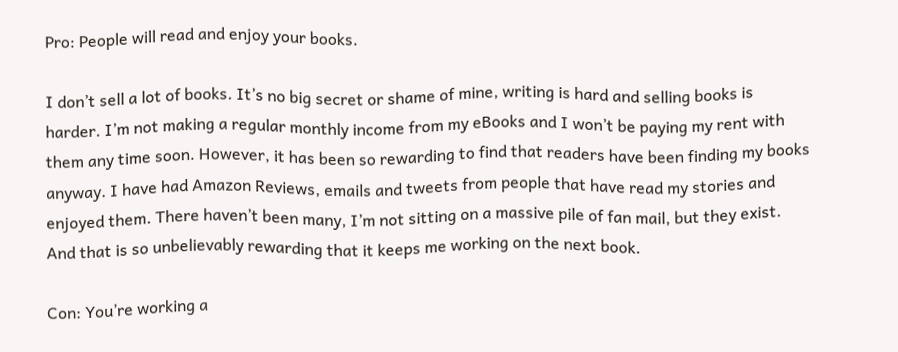Pro: People will read and enjoy your books.

I don’t sell a lot of books. It’s no big secret or shame of mine, writing is hard and selling books is harder. I’m not making a regular monthly income from my eBooks and I won’t be paying my rent with them any time soon. However, it has been so rewarding to find that readers have been finding my books anyway. I have had Amazon Reviews, emails and tweets from people that have read my stories and enjoyed them. There haven’t been many, I’m not sitting on a massive pile of fan mail, but they exist. And that is so unbelievably rewarding that it keeps me working on the next book.

Con: You’re working a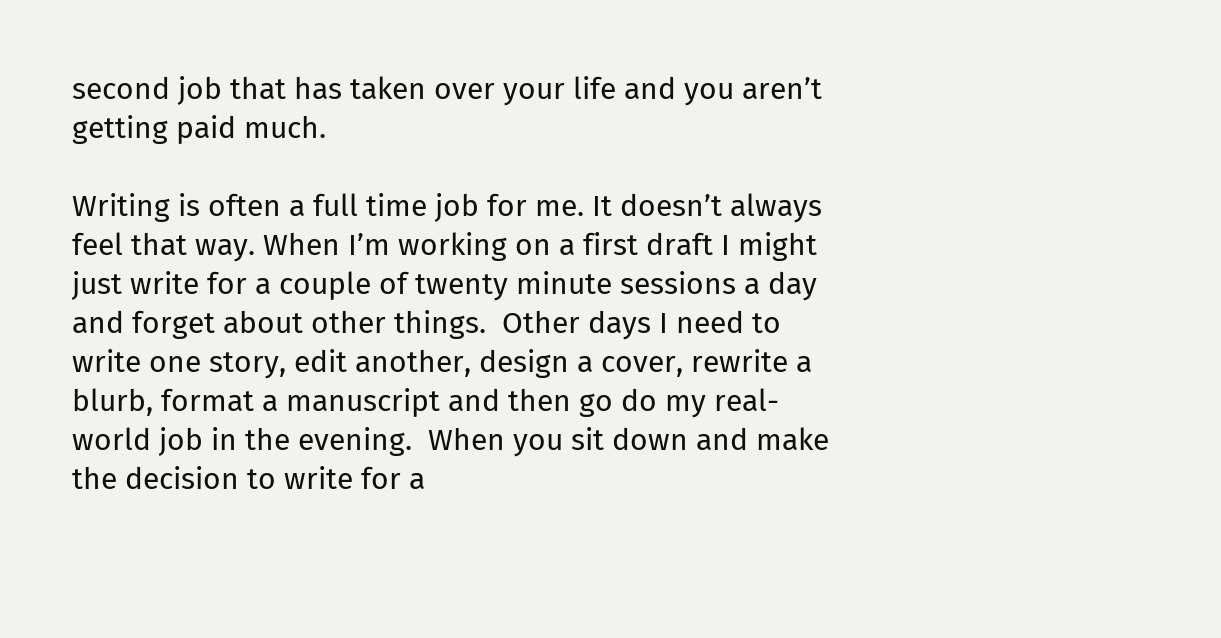second job that has taken over your life and you aren’t getting paid much.

Writing is often a full time job for me. It doesn’t always feel that way. When I’m working on a first draft I might just write for a couple of twenty minute sessions a day and forget about other things.  Other days I need to write one story, edit another, design a cover, rewrite a blurb, format a manuscript and then go do my real-world job in the evening.  When you sit down and make the decision to write for a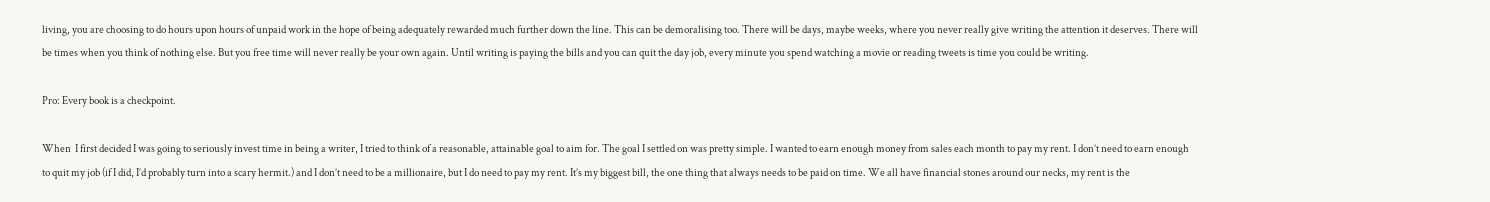living, you are choosing to do hours upon hours of unpaid work in the hope of being adequately rewarded much further down the line. This can be demoralising too. There will be days, maybe weeks, where you never really give writing the attention it deserves. There will be times when you think of nothing else. But you free time will never really be your own again. Until writing is paying the bills and you can quit the day job, every minute you spend watching a movie or reading tweets is time you could be writing.

Pro: Every book is a checkpoint.

When  I first decided I was going to seriously invest time in being a writer, I tried to think of a reasonable, attainable goal to aim for. The goal I settled on was pretty simple. I wanted to earn enough money from sales each month to pay my rent. I don’t need to earn enough to quit my job (if I did, I’d probably turn into a scary hermit.) and I don’t need to be a millionaire, but I do need to pay my rent. It’s my biggest bill, the one thing that always needs to be paid on time. We all have financial stones around our necks, my rent is the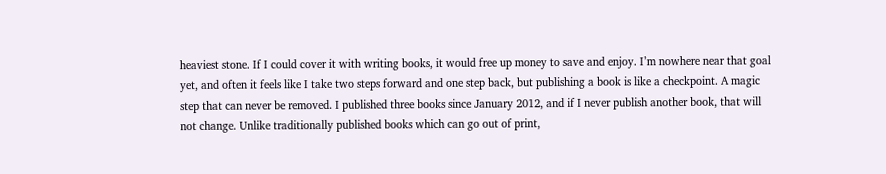heaviest stone. If I could cover it with writing books, it would free up money to save and enjoy. I’m nowhere near that goal yet, and often it feels like I take two steps forward and one step back, but publishing a book is like a checkpoint. A magic step that can never be removed. I published three books since January 2012, and if I never publish another book, that will not change. Unlike traditionally published books which can go out of print,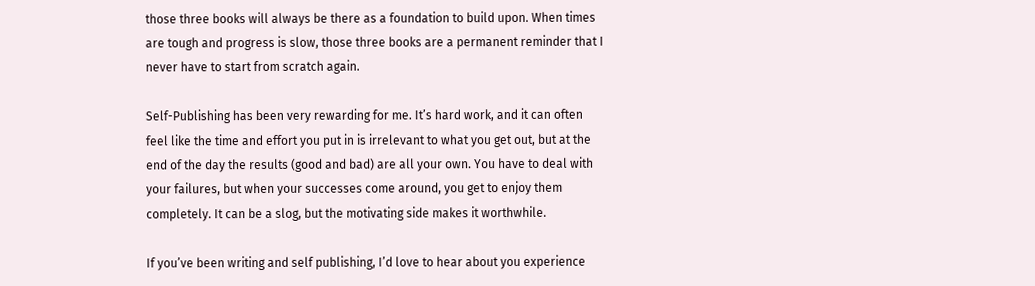those three books will always be there as a foundation to build upon. When times are tough and progress is slow, those three books are a permanent reminder that I never have to start from scratch again.

Self-Publishing has been very rewarding for me. It’s hard work, and it can often feel like the time and effort you put in is irrelevant to what you get out, but at the end of the day the results (good and bad) are all your own. You have to deal with your failures, but when your successes come around, you get to enjoy them completely. It can be a slog, but the motivating side makes it worthwhile.

If you’ve been writing and self publishing, I’d love to hear about you experience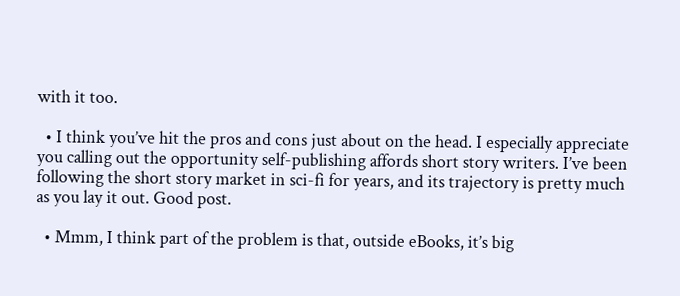with it too.

  • I think you’ve hit the pros and cons just about on the head. I especially appreciate you calling out the opportunity self-publishing affords short story writers. I’ve been following the short story market in sci-fi for years, and its trajectory is pretty much as you lay it out. Good post.

  • Mmm, I think part of the problem is that, outside eBooks, it’s big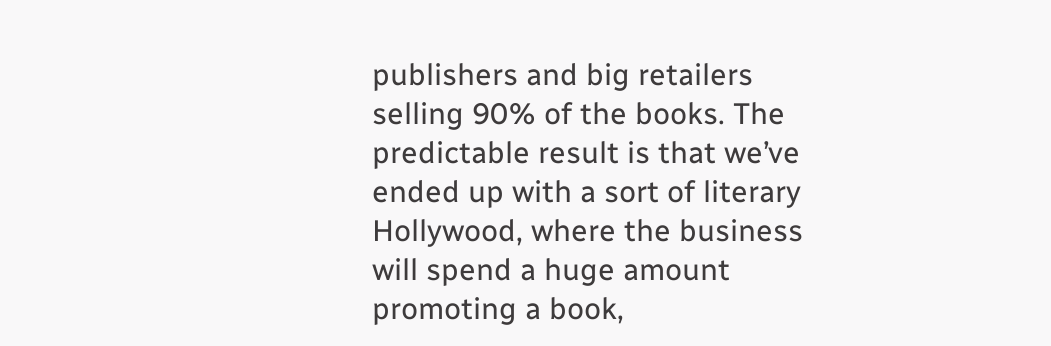publishers and big retailers selling 90% of the books. The predictable result is that we’ve ended up with a sort of literary Hollywood, where the business will spend a huge amount promoting a book,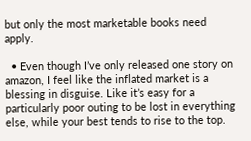but only the most marketable books need apply.

  • Even though I’ve only released one story on amazon, I feel like the inflated market is a blessing in disguise. Like it’s easy for a particularly poor outing to be lost in everything else, while your best tends to rise to the top.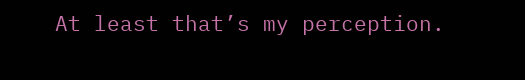At least that’s my perception.